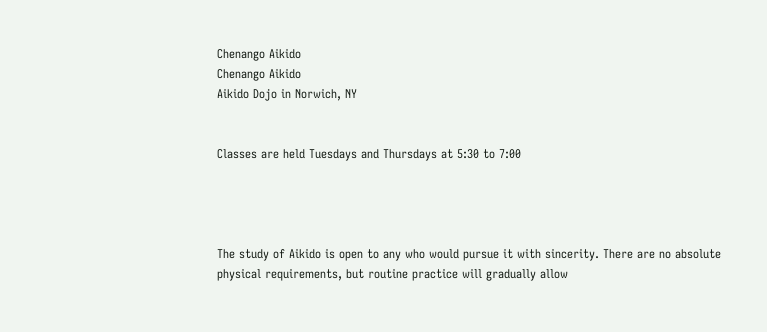Chenango Aikido
Chenango Aikido
Aikido Dojo in Norwich, NY


Classes are held Tuesdays and Thursdays at 5:30 to 7:00




The study of Aikido is open to any who would pursue it with sincerity. There are no absolute physical requirements, but routine practice will gradually allow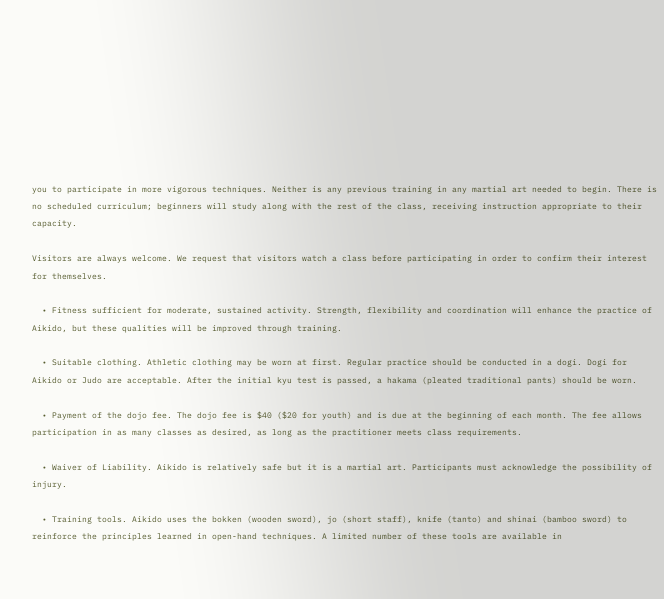you to participate in more vigorous techniques. Neither is any previous training in any martial art needed to begin. There is no scheduled curriculum; beginners will study along with the rest of the class, receiving instruction appropriate to their capacity.

Visitors are always welcome. We request that visitors watch a class before participating in order to confirm their interest for themselves.

  • Fitness sufficient for moderate, sustained activity. Strength, flexibility and coordination will enhance the practice of Aikido, but these qualities will be improved through training.

  • Suitable clothing. Athletic clothing may be worn at first. Regular practice should be conducted in a dogi. Dogi for Aikido or Judo are acceptable. After the initial kyu test is passed, a hakama (pleated traditional pants) should be worn.

  • Payment of the dojo fee. The dojo fee is $40 ($20 for youth) and is due at the beginning of each month. The fee allows participation in as many classes as desired, as long as the practitioner meets class requirements.

  • Waiver of Liability. Aikido is relatively safe but it is a martial art. Participants must acknowledge the possibility of injury.

  • Training tools. Aikido uses the bokken (wooden sword), jo (short staff), knife (tanto) and shinai (bamboo sword) to reinforce the principles learned in open-hand techniques. A limited number of these tools are available in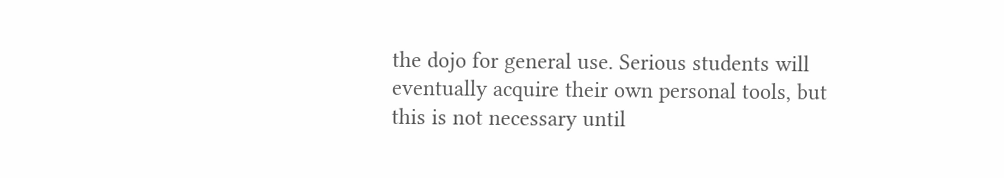the dojo for general use. Serious students will eventually acquire their own personal tools, but this is not necessary until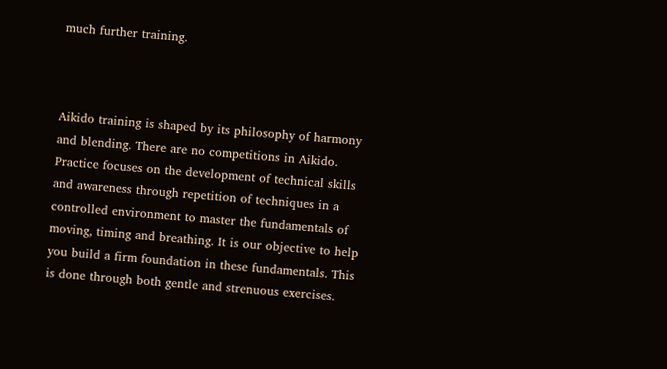much further training.



Aikido training is shaped by its philosophy of harmony and blending. There are no competitions in Aikido. Practice focuses on the development of technical skills and awareness through repetition of techniques in a controlled environment to master the fundamentals of moving, timing and breathing. It is our objective to help you build a firm foundation in these fundamentals. This is done through both gentle and strenuous exercises.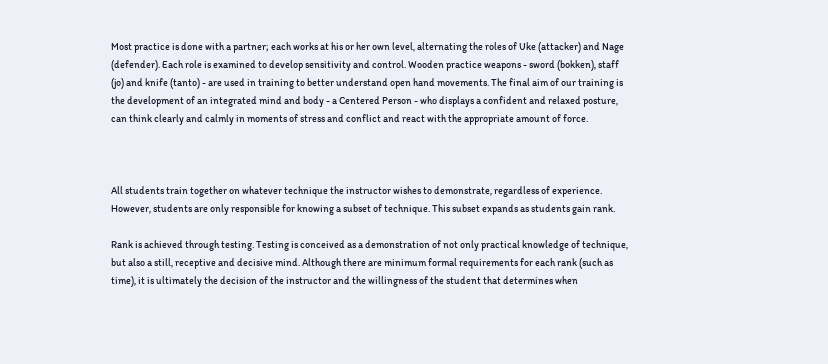Most practice is done with a partner; each works at his or her own level, alternating the roles of Uke (attacker) and Nage (defender). Each role is examined to develop sensitivity and control. Wooden practice weapons - sword (bokken), staff (jo) and knife (tanto) - are used in training to better understand open hand movements. The final aim of our training is the development of an integrated mind and body - a Centered Person - who displays a confident and relaxed posture, can think clearly and calmly in moments of stress and conflict and react with the appropriate amount of force.



All students train together on whatever technique the instructor wishes to demonstrate, regardless of experience. However, students are only responsible for knowing a subset of technique. This subset expands as students gain rank.

Rank is achieved through testing. Testing is conceived as a demonstration of not only practical knowledge of technique, but also a still, receptive and decisive mind. Although there are minimum formal requirements for each rank (such as time), it is ultimately the decision of the instructor and the willingness of the student that determines when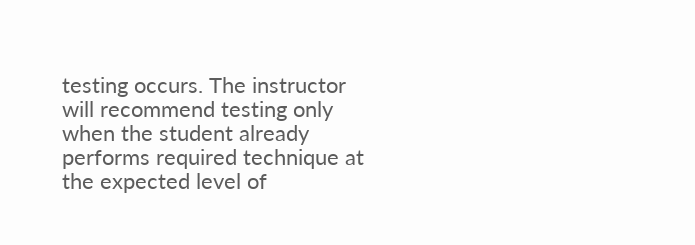testing occurs. The instructor will recommend testing only when the student already performs required technique at the expected level of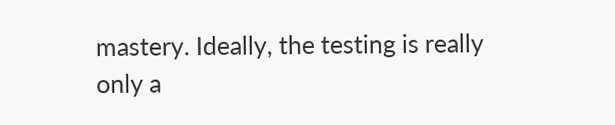mastery. Ideally, the testing is really only a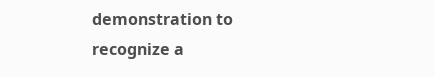demonstration to recognize a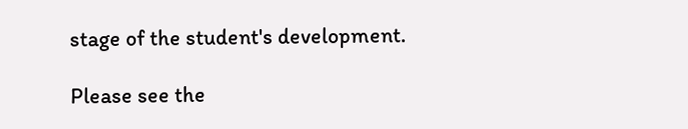stage of the student's development.

Please see the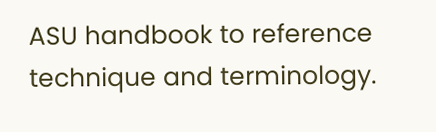ASU handbook to reference technique and terminology.